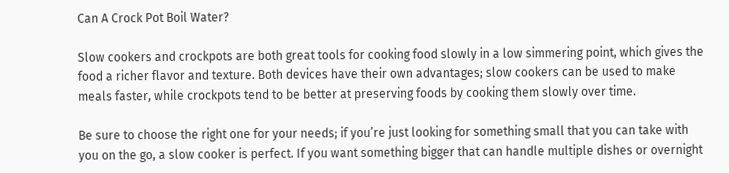Can A Crock Pot Boil Water?

Slow cookers and crockpots are both great tools for cooking food slowly in a low simmering point, which gives the food a richer flavor and texture. Both devices have their own advantages; slow cookers can be used to make meals faster, while crockpots tend to be better at preserving foods by cooking them slowly over time.

Be sure to choose the right one for your needs; if you’re just looking for something small that you can take with you on the go, a slow cooker is perfect. If you want something bigger that can handle multiple dishes or overnight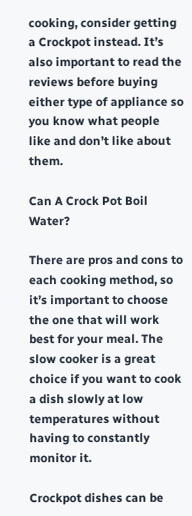cooking, consider getting a Crockpot instead. It’s also important to read the reviews before buying either type of appliance so you know what people like and don’t like about them.

Can A Crock Pot Boil Water?

There are pros and cons to each cooking method, so it’s important to choose the one that will work best for your meal. The slow cooker is a great choice if you want to cook a dish slowly at low temperatures without having to constantly monitor it.

Crockpot dishes can be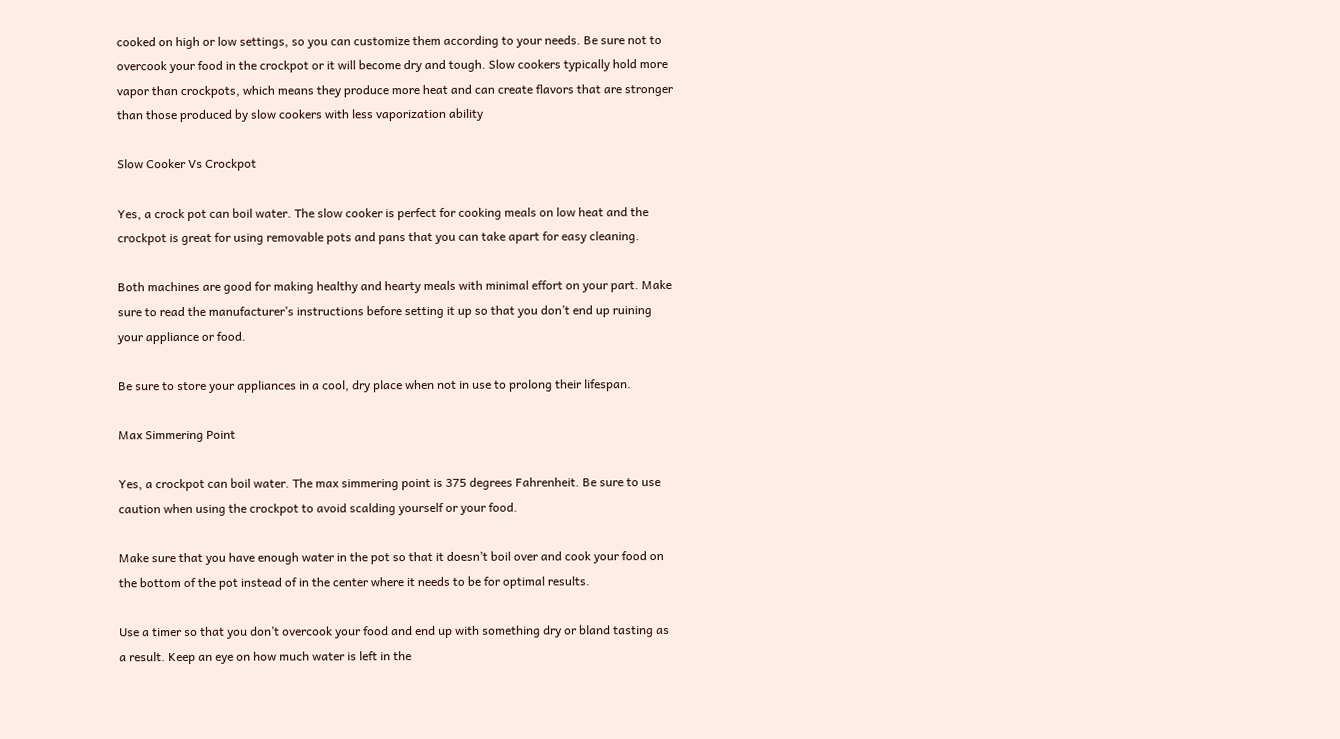cooked on high or low settings, so you can customize them according to your needs. Be sure not to overcook your food in the crockpot or it will become dry and tough. Slow cookers typically hold more vapor than crockpots, which means they produce more heat and can create flavors that are stronger than those produced by slow cookers with less vaporization ability

Slow Cooker Vs Crockpot

Yes, a crock pot can boil water. The slow cooker is perfect for cooking meals on low heat and the crockpot is great for using removable pots and pans that you can take apart for easy cleaning.

Both machines are good for making healthy and hearty meals with minimal effort on your part. Make sure to read the manufacturer’s instructions before setting it up so that you don’t end up ruining your appliance or food.

Be sure to store your appliances in a cool, dry place when not in use to prolong their lifespan.

Max Simmering Point

Yes, a crockpot can boil water. The max simmering point is 375 degrees Fahrenheit. Be sure to use caution when using the crockpot to avoid scalding yourself or your food.

Make sure that you have enough water in the pot so that it doesn’t boil over and cook your food on the bottom of the pot instead of in the center where it needs to be for optimal results.

Use a timer so that you don’t overcook your food and end up with something dry or bland tasting as a result. Keep an eye on how much water is left in the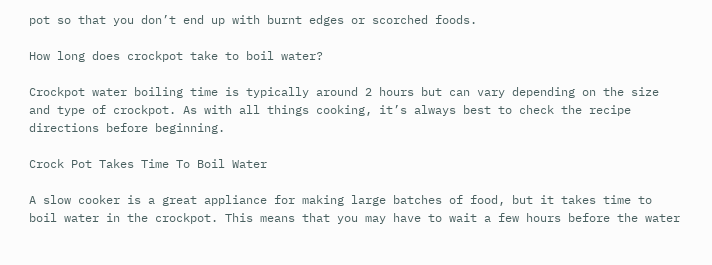pot so that you don’t end up with burnt edges or scorched foods.

How long does crockpot take to boil water?

Crockpot water boiling time is typically around 2 hours but can vary depending on the size and type of crockpot. As with all things cooking, it’s always best to check the recipe directions before beginning.

Crock Pot Takes Time To Boil Water

A slow cooker is a great appliance for making large batches of food, but it takes time to boil water in the crockpot. This means that you may have to wait a few hours before the water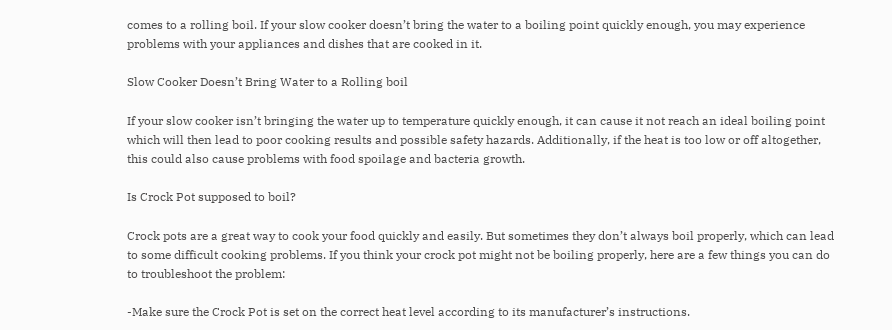comes to a rolling boil. If your slow cooker doesn’t bring the water to a boiling point quickly enough, you may experience problems with your appliances and dishes that are cooked in it.

Slow Cooker Doesn’t Bring Water to a Rolling boil

If your slow cooker isn’t bringing the water up to temperature quickly enough, it can cause it not reach an ideal boiling point which will then lead to poor cooking results and possible safety hazards. Additionally, if the heat is too low or off altogether, this could also cause problems with food spoilage and bacteria growth.

Is Crock Pot supposed to boil?

Crock pots are a great way to cook your food quickly and easily. But sometimes they don’t always boil properly, which can lead to some difficult cooking problems. If you think your crock pot might not be boiling properly, here are a few things you can do to troubleshoot the problem:

-Make sure the Crock Pot is set on the correct heat level according to its manufacturer’s instructions.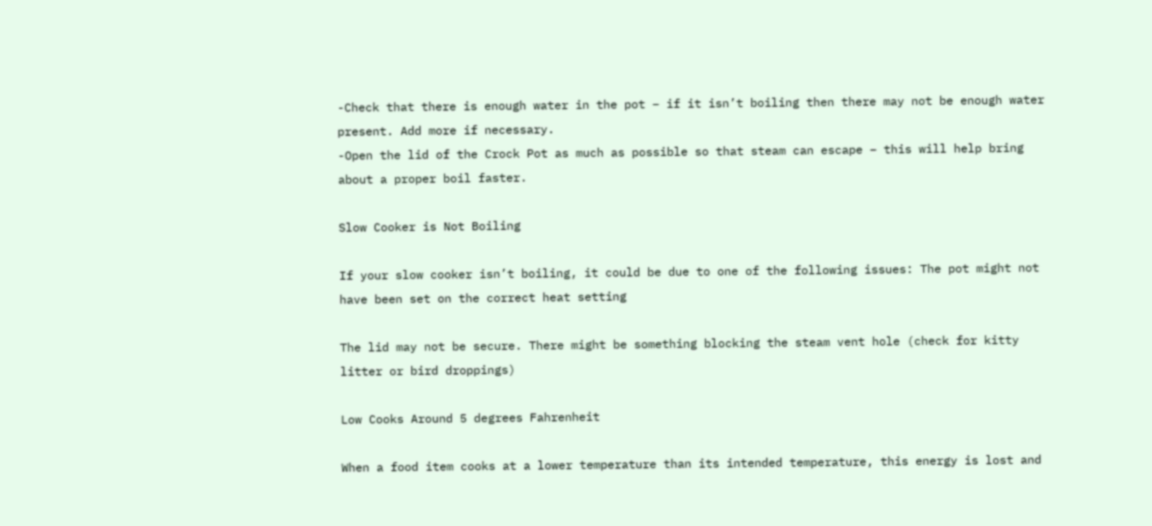-Check that there is enough water in the pot – if it isn’t boiling then there may not be enough water present. Add more if necessary.
-Open the lid of the Crock Pot as much as possible so that steam can escape – this will help bring about a proper boil faster.

Slow Cooker is Not Boiling

If your slow cooker isn’t boiling, it could be due to one of the following issues: The pot might not have been set on the correct heat setting

The lid may not be secure. There might be something blocking the steam vent hole (check for kitty litter or bird droppings)

Low Cooks Around 5 degrees Fahrenheit

When a food item cooks at a lower temperature than its intended temperature, this energy is lost and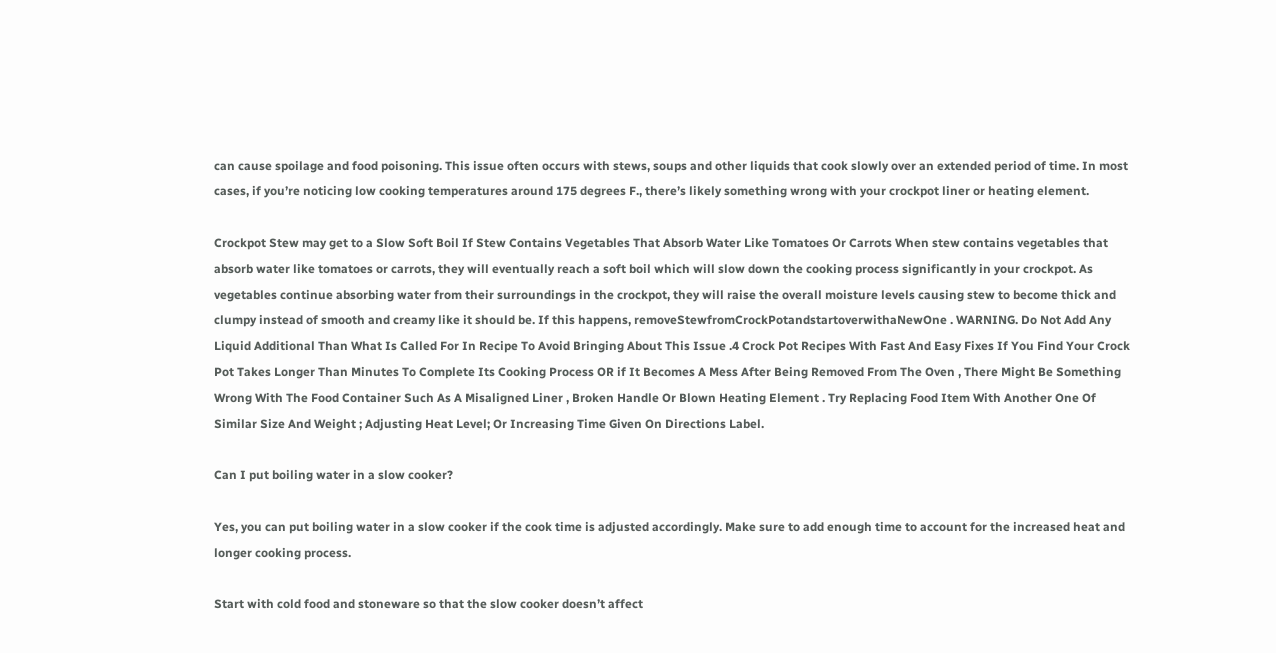can cause spoilage and food poisoning. This issue often occurs with stews, soups and other liquids that cook slowly over an extended period of time. In most cases, if you’re noticing low cooking temperatures around 175 degrees F., there’s likely something wrong with your crockpot liner or heating element.

Crockpot Stew may get to a Slow Soft Boil If Stew Contains Vegetables That Absorb Water Like Tomatoes Or Carrots When stew contains vegetables that absorb water like tomatoes or carrots, they will eventually reach a soft boil which will slow down the cooking process significantly in your crockpot. As vegetables continue absorbing water from their surroundings in the crockpot, they will raise the overall moisture levels causing stew to become thick and clumpy instead of smooth and creamy like it should be. If this happens, removeStewfromCrockPotandstartoverwithaNewOne . WARNING. Do Not Add Any Liquid Additional Than What Is Called For In Recipe To Avoid Bringing About This Issue .4 Crock Pot Recipes With Fast And Easy Fixes If You Find Your Crock Pot Takes Longer Than Minutes To Complete Its Cooking Process OR if It Becomes A Mess After Being Removed From The Oven , There Might Be Something Wrong With The Food Container Such As A Misaligned Liner , Broken Handle Or Blown Heating Element . Try Replacing Food Item With Another One Of Similar Size And Weight ; Adjusting Heat Level; Or Increasing Time Given On Directions Label.

Can I put boiling water in a slow cooker?

Yes, you can put boiling water in a slow cooker if the cook time is adjusted accordingly. Make sure to add enough time to account for the increased heat and longer cooking process.

Start with cold food and stoneware so that the slow cooker doesn’t affect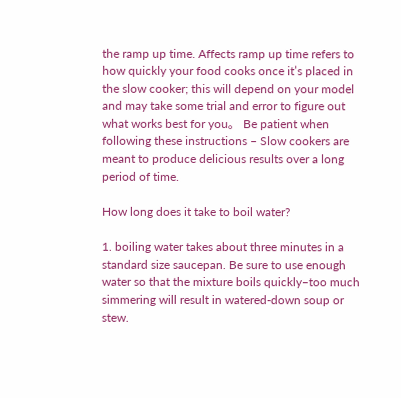the ramp up time. Affects ramp up time refers to how quickly your food cooks once it’s placed in the slow cooker; this will depend on your model and may take some trial and error to figure out what works best for you。 Be patient when following these instructions – Slow cookers are meant to produce delicious results over a long period of time.

How long does it take to boil water?

1. boiling water takes about three minutes in a standard size saucepan. Be sure to use enough water so that the mixture boils quickly–too much simmering will result in watered-down soup or stew.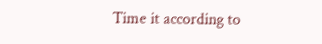Time it according to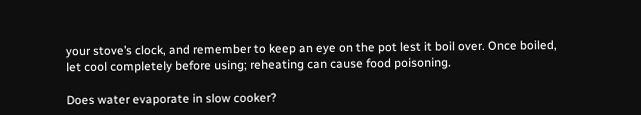your stove’s clock, and remember to keep an eye on the pot lest it boil over. Once boiled, let cool completely before using; reheating can cause food poisoning.

Does water evaporate in slow cooker?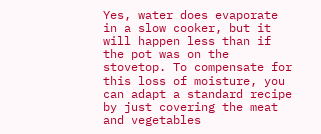Yes, water does evaporate in a slow cooker, but it will happen less than if the pot was on the stovetop. To compensate for this loss of moisture, you can adapt a standard recipe by just covering the meat and vegetables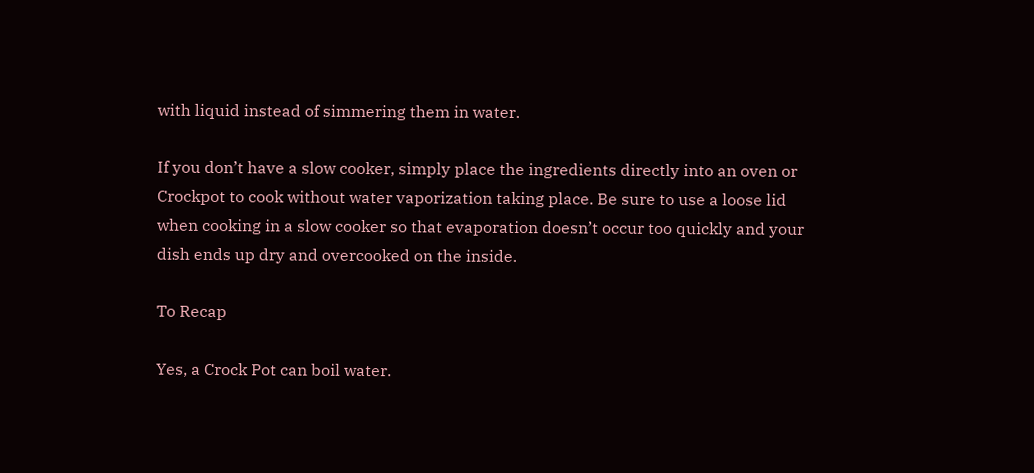with liquid instead of simmering them in water.

If you don’t have a slow cooker, simply place the ingredients directly into an oven or Crockpot to cook without water vaporization taking place. Be sure to use a loose lid when cooking in a slow cooker so that evaporation doesn’t occur too quickly and your dish ends up dry and overcooked on the inside.

To Recap

Yes, a Crock Pot can boil water.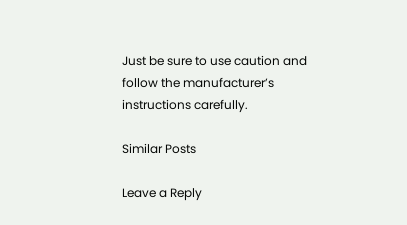Just be sure to use caution and follow the manufacturer’s instructions carefully.

Similar Posts

Leave a Reply